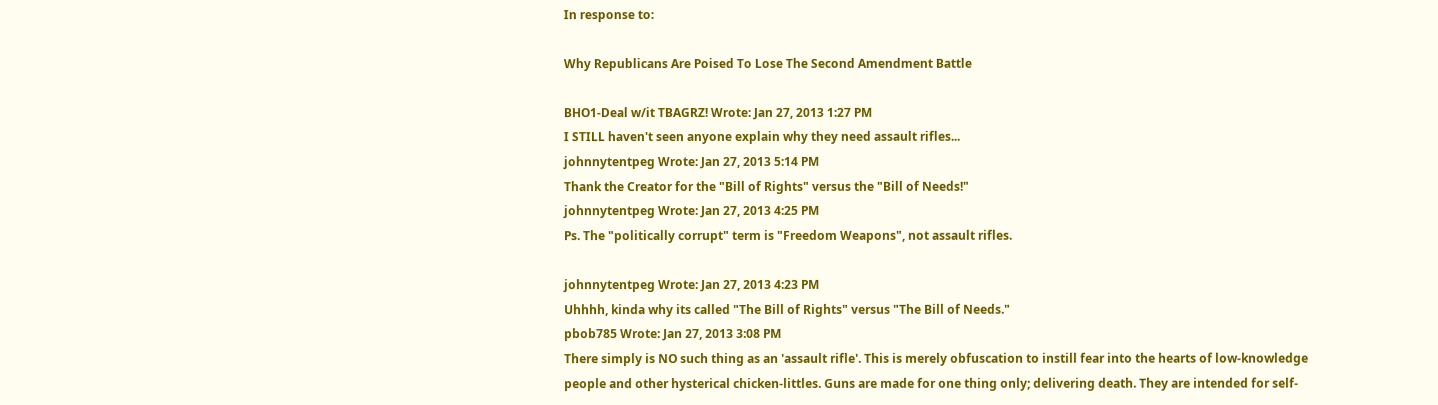In response to:

Why Republicans Are Poised To Lose The Second Amendment Battle

BHO1-Deal w/it TBAGRZ! Wrote: Jan 27, 2013 1:27 PM
I STILL haven't seen anyone explain why they need assault rifles...
johnnytentpeg Wrote: Jan 27, 2013 5:14 PM
Thank the Creator for the "Bill of Rights" versus the "Bill of Needs!"
johnnytentpeg Wrote: Jan 27, 2013 4:25 PM
Ps. The "politically corrupt" term is "Freedom Weapons", not assault rifles.

johnnytentpeg Wrote: Jan 27, 2013 4:23 PM
Uhhhh, kinda why its called "The Bill of Rights" versus "The Bill of Needs."
pbob785 Wrote: Jan 27, 2013 3:08 PM
There simply is NO such thing as an 'assault rifle'. This is merely obfuscation to instill fear into the hearts of low-knowledge people and other hysterical chicken-littles. Guns are made for one thing only; delivering death. They are intended for self-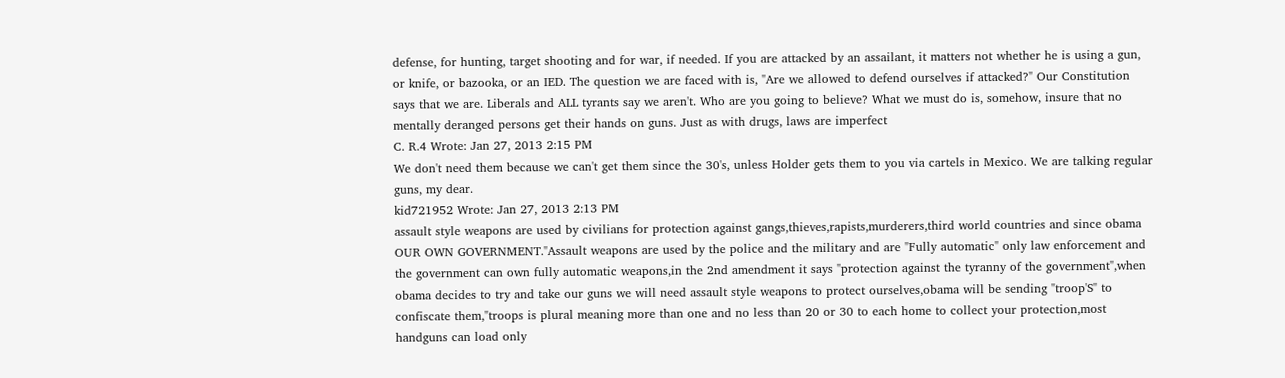defense, for hunting, target shooting and for war, if needed. If you are attacked by an assailant, it matters not whether he is using a gun, or knife, or bazooka, or an IED. The question we are faced with is, "Are we allowed to defend ourselves if attacked?" Our Constitution says that we are. Liberals and ALL tyrants say we aren't. Who are you going to believe? What we must do is, somehow, insure that no mentally deranged persons get their hands on guns. Just as with drugs, laws are imperfect
C. R.4 Wrote: Jan 27, 2013 2:15 PM
We don't need them because we can't get them since the 30's, unless Holder gets them to you via cartels in Mexico. We are talking regular guns, my dear.
kid721952 Wrote: Jan 27, 2013 2:13 PM
assault style weapons are used by civilians for protection against gangs,thieves,rapists,murderers,third world countries and since obama OUR OWN GOVERNMENT."Assault weapons are used by the police and the military and are "Fully automatic" only law enforcement and the government can own fully automatic weapons,in the 2nd amendment it says "protection against the tyranny of the government",when obama decides to try and take our guns we will need assault style weapons to protect ourselves,obama will be sending "troop'S" to confiscate them,"troops is plural meaning more than one and no less than 20 or 30 to each home to collect your protection,most handguns can load only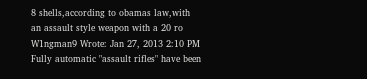8 shells,according to obamas law,with an assault style weapon with a 20 ro
W1ngman9 Wrote: Jan 27, 2013 2:10 PM
Fully automatic "assault rifles" have been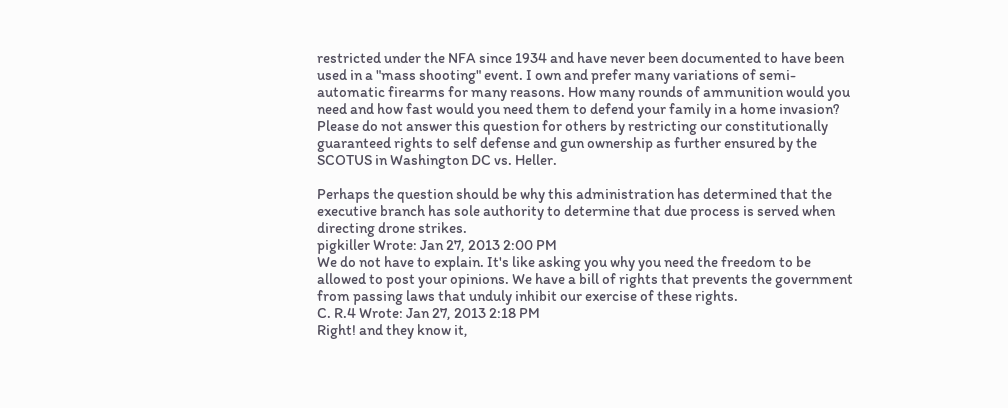restricted under the NFA since 1934 and have never been documented to have been used in a "mass shooting" event. I own and prefer many variations of semi-automatic firearms for many reasons. How many rounds of ammunition would you need and how fast would you need them to defend your family in a home invasion? Please do not answer this question for others by restricting our constitutionally guaranteed rights to self defense and gun ownership as further ensured by the SCOTUS in Washington DC vs. Heller.

Perhaps the question should be why this administration has determined that the executive branch has sole authority to determine that due process is served when directing drone strikes.
pigkiller Wrote: Jan 27, 2013 2:00 PM
We do not have to explain. It's like asking you why you need the freedom to be allowed to post your opinions. We have a bill of rights that prevents the government from passing laws that unduly inhibit our exercise of these rights.
C. R.4 Wrote: Jan 27, 2013 2:18 PM
Right! and they know it,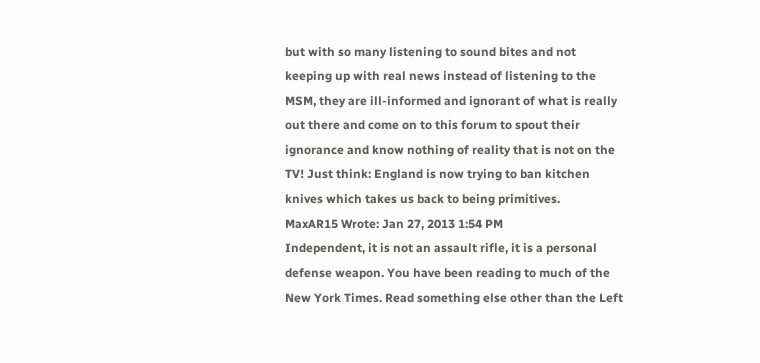but with so many listening to sound bites and not keeping up with real news instead of listening to the MSM, they are ill-informed and ignorant of what is really out there and come on to this forum to spout their ignorance and know nothing of reality that is not on the TV! Just think: England is now trying to ban kitchen knives which takes us back to being primitives.
MaxAR15 Wrote: Jan 27, 2013 1:54 PM
Independent, it is not an assault rifle, it is a personal defense weapon. You have been reading to much of the New York Times. Read something else other than the Left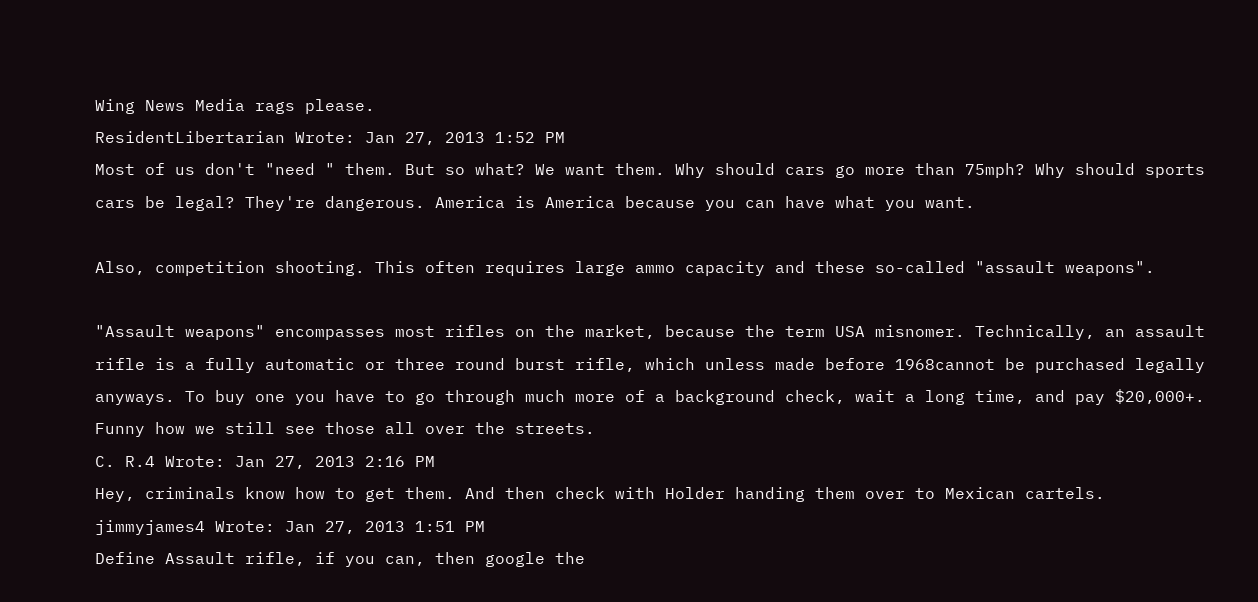Wing News Media rags please.
ResidentLibertarian Wrote: Jan 27, 2013 1:52 PM
Most of us don't "need " them. But so what? We want them. Why should cars go more than 75mph? Why should sports cars be legal? They're dangerous. America is America because you can have what you want.

Also, competition shooting. This often requires large ammo capacity and these so-called "assault weapons".

"Assault weapons" encompasses most rifles on the market, because the term USA misnomer. Technically, an assault rifle is a fully automatic or three round burst rifle, which unless made before 1968cannot be purchased legally anyways. To buy one you have to go through much more of a background check, wait a long time, and pay $20,000+. Funny how we still see those all over the streets.
C. R.4 Wrote: Jan 27, 2013 2:16 PM
Hey, criminals know how to get them. And then check with Holder handing them over to Mexican cartels.
jimmyjames4 Wrote: Jan 27, 2013 1:51 PM
Define Assault rifle, if you can, then google the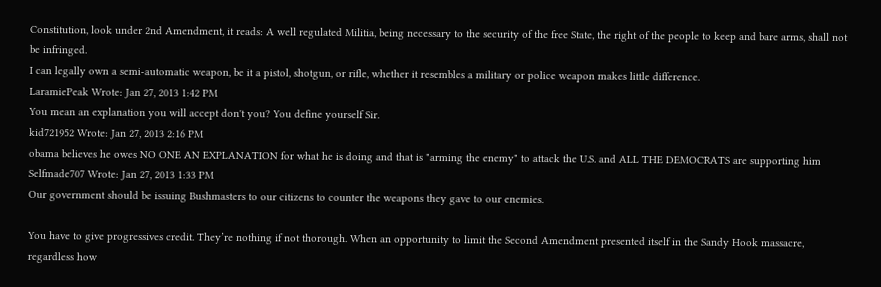Constitution, look under 2nd Amendment, it reads: A well regulated Militia, being necessary to the security of the free State, the right of the people to keep and bare arms, shall not be infringed.
I can legally own a semi-automatic weapon, be it a pistol, shotgun, or rifle, whether it resembles a military or police weapon makes little difference.
LaramiePeak Wrote: Jan 27, 2013 1:42 PM
You mean an explanation you will accept don't you? You define yourself Sir.
kid721952 Wrote: Jan 27, 2013 2:16 PM
obama believes he owes NO ONE AN EXPLANATION for what he is doing and that is "arming the enemy" to attack the U.S. and ALL THE DEMOCRATS are supporting him
Selfmade707 Wrote: Jan 27, 2013 1:33 PM
Our government should be issuing Bushmasters to our citizens to counter the weapons they gave to our enemies.

You have to give progressives credit. They’re nothing if not thorough. When an opportunity to limit the Second Amendment presented itself in the Sandy Hook massacre, regardless how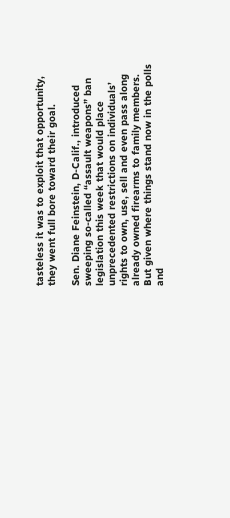tasteless it was to exploit that opportunity, they went full bore toward their goal.

Sen. Diane Feinstein, D-Calif., introduced sweeping so-called “assault weapons” ban legislation this week that would place unprecedented restrictions on individuals’ rights to own, use, sell and even pass along already owned firearms to family members. But given where things stand now in the polls and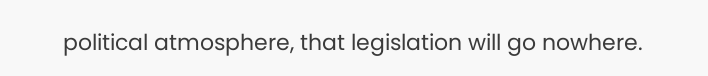political atmosphere, that legislation will go nowhere.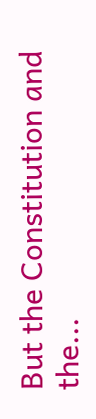But the Constitution and the...